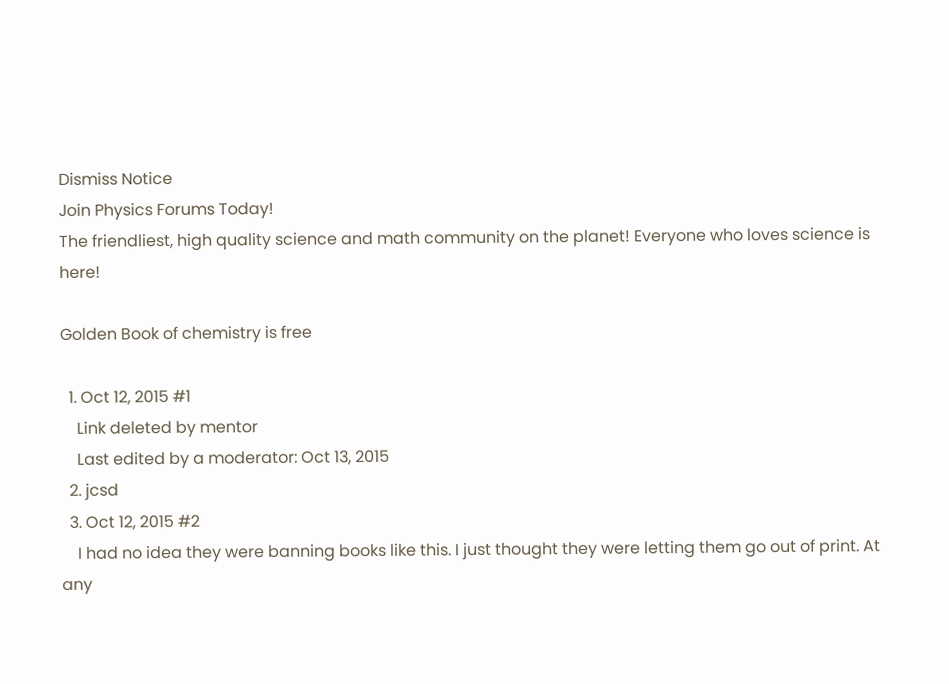Dismiss Notice
Join Physics Forums Today!
The friendliest, high quality science and math community on the planet! Everyone who loves science is here!

Golden Book of chemistry is free

  1. Oct 12, 2015 #1
    Link deleted by mentor
    Last edited by a moderator: Oct 13, 2015
  2. jcsd
  3. Oct 12, 2015 #2
    I had no idea they were banning books like this. I just thought they were letting them go out of print. At any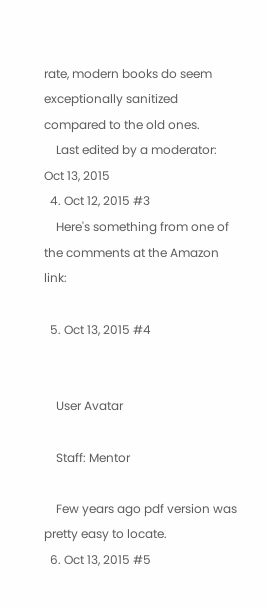rate, modern books do seem exceptionally sanitized compared to the old ones.
    Last edited by a moderator: Oct 13, 2015
  4. Oct 12, 2015 #3
    Here's something from one of the comments at the Amazon link:

  5. Oct 13, 2015 #4


    User Avatar

    Staff: Mentor

    Few years ago pdf version was pretty easy to locate.
  6. Oct 13, 2015 #5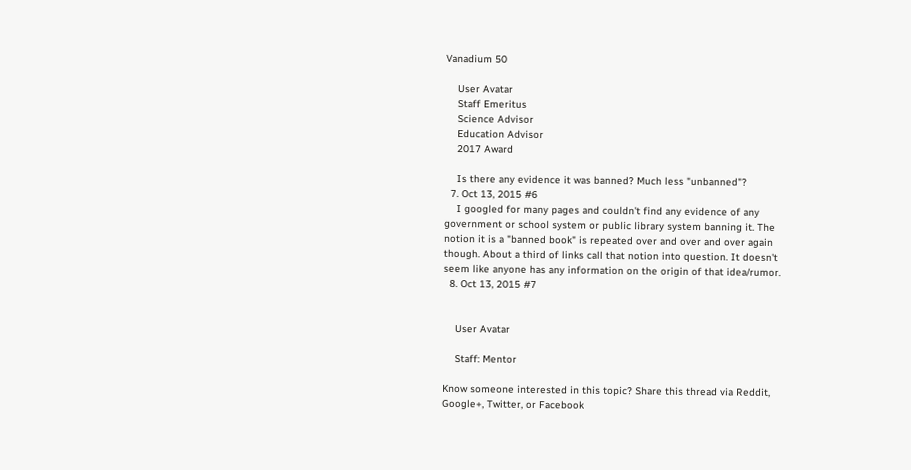Vanadium 50

    User Avatar
    Staff Emeritus
    Science Advisor
    Education Advisor
    2017 Award

    Is there any evidence it was banned? Much less "unbanned"?
  7. Oct 13, 2015 #6
    I googled for many pages and couldn't find any evidence of any government or school system or public library system banning it. The notion it is a "banned book" is repeated over and over and over again though. About a third of links call that notion into question. It doesn't seem like anyone has any information on the origin of that idea/rumor.
  8. Oct 13, 2015 #7


    User Avatar

    Staff: Mentor

Know someone interested in this topic? Share this thread via Reddit, Google+, Twitter, or Facebook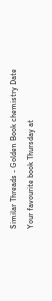Similar Threads - Golden Book chemistry Date
Your favourite book Thursday at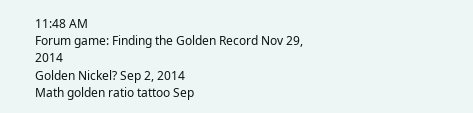11:48 AM
Forum game: Finding the Golden Record Nov 29, 2014
Golden Nickel? Sep 2, 2014
Math golden ratio tattoo Sep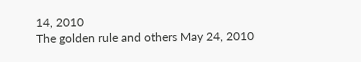14, 2010
The golden rule and others May 24, 2010